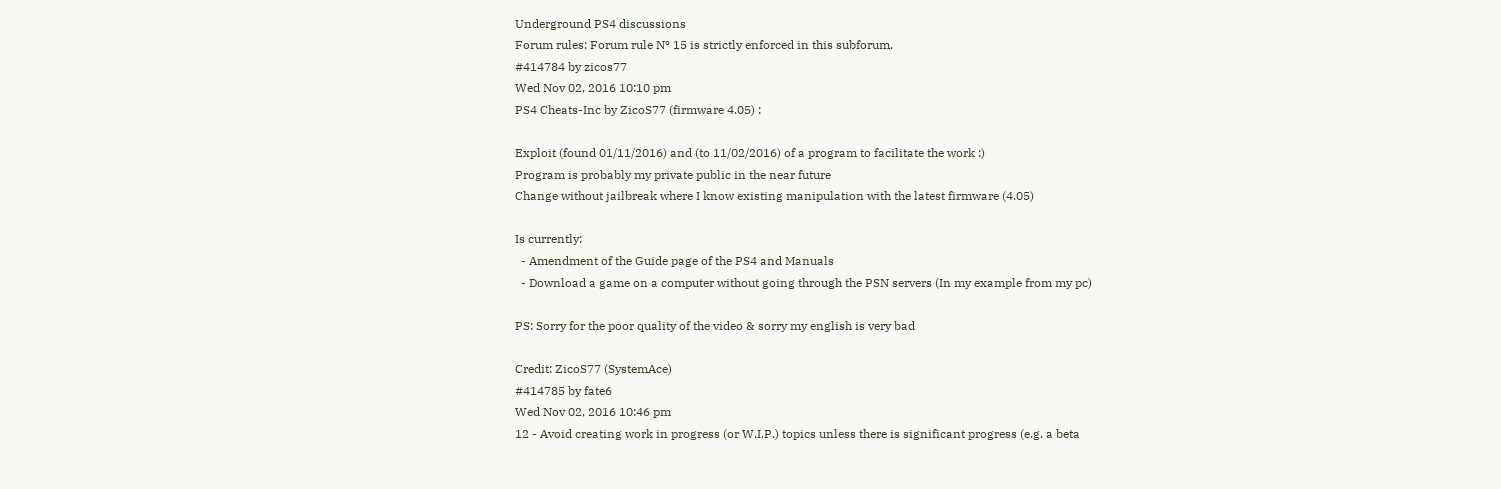Underground PS4 discussions
Forum rules: Forum rule Nº 15 is strictly enforced in this subforum.
#414784 by zicos77
Wed Nov 02, 2016 10:10 pm
PS4 Cheats-Inc by ZicoS77 (firmware 4.05) :

Exploit (found 01/11/2016) and (to 11/02/2016) of a program to facilitate the work :)
Program is probably my private public in the near future
Change without jailbreak where I know existing manipulation with the latest firmware (4.05)

Is currently:
  - Amendment of the Guide page of the PS4 and Manuals
  - Download a game on a computer without going through the PSN servers (In my example from my pc)

PS: Sorry for the poor quality of the video & sorry my english is very bad

Credit: ZicoS77 (SystemAce)
#414785 by fate6
Wed Nov 02, 2016 10:46 pm
12 - Avoid creating work in progress (or W.I.P.) topics unless there is significant progress (e.g. a beta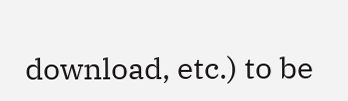download, etc.) to be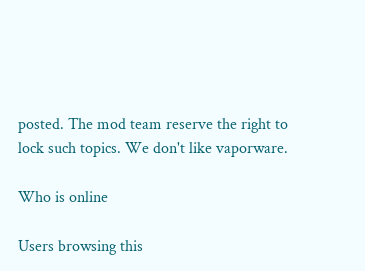posted. The mod team reserve the right to lock such topics. We don't like vaporware.

Who is online

Users browsing this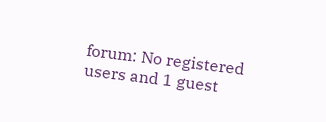forum: No registered users and 1 guest